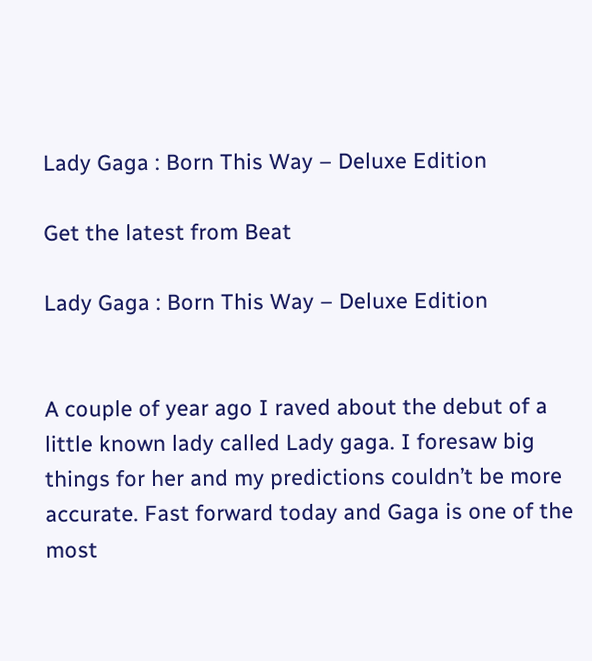Lady Gaga : Born This Way – Deluxe Edition

Get the latest from Beat

Lady Gaga : Born This Way – Deluxe Edition


A couple of year ago I raved about the debut of a little known lady called Lady gaga. I foresaw big things for her and my predictions couldn’t be more accurate. Fast forward today and Gaga is one of the most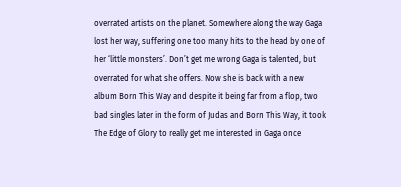overrated artists on the planet. Somewhere along the way Gaga lost her way, suffering one too many hits to the head by one of her ‘little monsters’. Don’t get me wrong Gaga is talented, but overrated for what she offers. Now she is back with a new album Born This Way and despite it being far from a flop, two bad singles later in the form of Judas and Born This Way, it took The Edge of Glory to really get me interested in Gaga once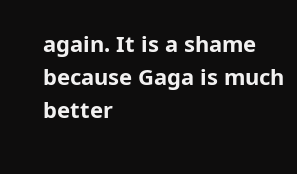again. It is a shame because Gaga is much better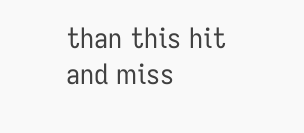than this hit and miss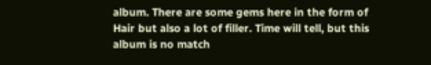album. There are some gems here in the form of Hair but also a lot of filler. Time will tell, but this album is no match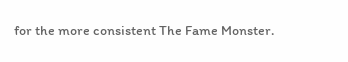for the more consistent The Fame Monster.